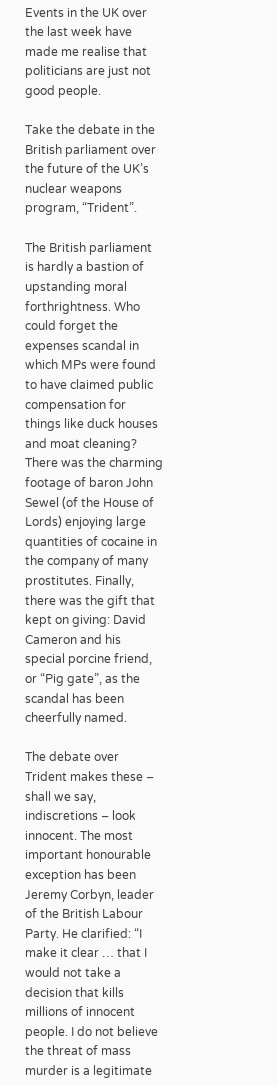Events in the UK over the last week have made me realise that politicians are just not good people.

Take the debate in the British parliament over the future of the UK’s nuclear weapons program, “Trident”.

The British parliament is hardly a bastion of upstanding moral forthrightness. Who could forget the expenses scandal in which MPs were found to have claimed public compensation for things like duck houses and moat cleaning? There was the charming footage of baron John Sewel (of the House of Lords) enjoying large quantities of cocaine in the company of many prostitutes. Finally, there was the gift that kept on giving: David Cameron and his special porcine friend, or “Pig gate”, as the scandal has been cheerfully named.

The debate over Trident makes these – shall we say, indiscretions – look innocent. The most important honourable exception has been Jeremy Corbyn, leader of the British Labour Party. He clarified: “I make it clear … that I would not take a decision that kills millions of innocent people. I do not believe the threat of mass murder is a legitimate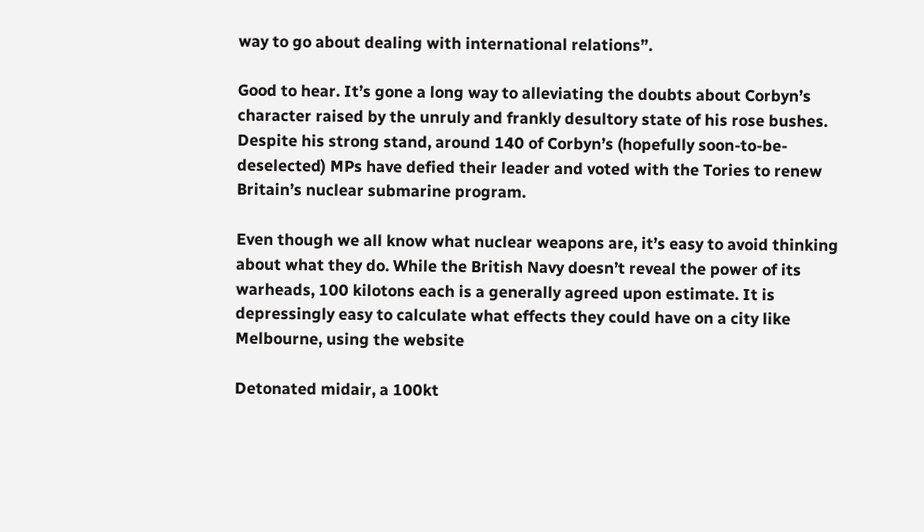way to go about dealing with international relations”.

Good to hear. It’s gone a long way to alleviating the doubts about Corbyn’s character raised by the unruly and frankly desultory state of his rose bushes. Despite his strong stand, around 140 of Corbyn’s (hopefully soon-to-be-deselected) MPs have defied their leader and voted with the Tories to renew Britain’s nuclear submarine program.

Even though we all know what nuclear weapons are, it’s easy to avoid thinking about what they do. While the British Navy doesn’t reveal the power of its warheads, 100 kilotons each is a generally agreed upon estimate. It is depressingly easy to calculate what effects they could have on a city like Melbourne, using the website

Detonated midair, a 100kt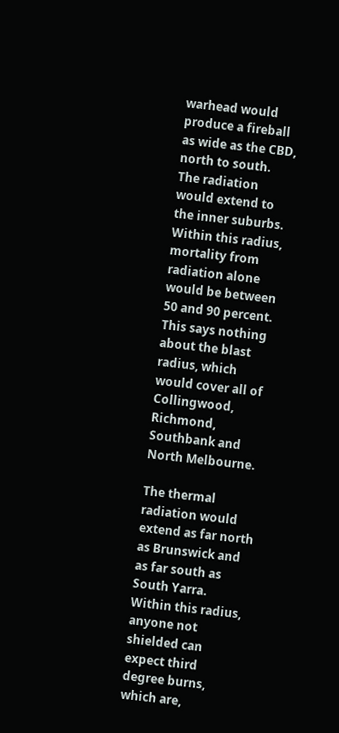warhead would produce a fireball as wide as the CBD, north to south. The radiation would extend to the inner suburbs. Within this radius, mortality from radiation alone would be between 50 and 90 percent. This says nothing about the blast radius, which would cover all of Collingwood, Richmond, Southbank and North Melbourne.

The thermal radiation would extend as far north as Brunswick and as far south as South Yarra. Within this radius, anyone not shielded can expect third degree burns, which are,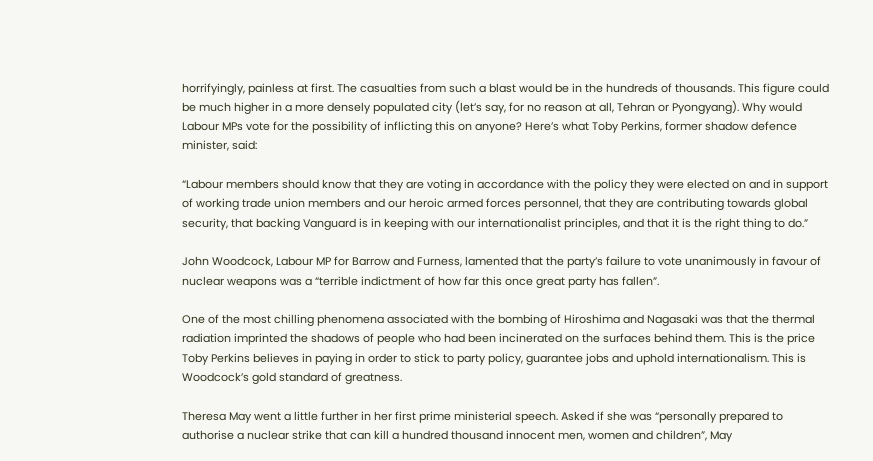horrifyingly, painless at first. The casualties from such a blast would be in the hundreds of thousands. This figure could be much higher in a more densely populated city (let’s say, for no reason at all, Tehran or Pyongyang). Why would Labour MPs vote for the possibility of inflicting this on anyone? Here’s what Toby Perkins, former shadow defence minister, said:

“Labour members should know that they are voting in accordance with the policy they were elected on and in support of working trade union members and our heroic armed forces personnel, that they are contributing towards global security, that backing Vanguard is in keeping with our internationalist principles, and that it is the right thing to do.”

John Woodcock, Labour MP for Barrow and Furness, lamented that the party’s failure to vote unanimously in favour of nuclear weapons was a “terrible indictment of how far this once great party has fallen”.

One of the most chilling phenomena associated with the bombing of Hiroshima and Nagasaki was that the thermal radiation imprinted the shadows of people who had been incinerated on the surfaces behind them. This is the price Toby Perkins believes in paying in order to stick to party policy, guarantee jobs and uphold internationalism. This is Woodcock’s gold standard of greatness.

Theresa May went a little further in her first prime ministerial speech. Asked if she was “personally prepared to authorise a nuclear strike that can kill a hundred thousand innocent men, women and children”, May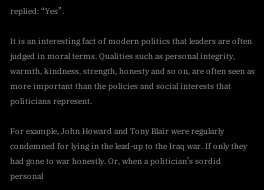replied: “Yes”.

It is an interesting fact of modern politics that leaders are often judged in moral terms. Qualities such as personal integrity, warmth, kindness, strength, honesty and so on, are often seen as more important than the policies and social interests that politicians represent.

For example, John Howard and Tony Blair were regularly condemned for lying in the lead-up to the Iraq war. If only they had gone to war honestly. Or, when a politician’s sordid personal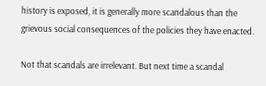history is exposed, it is generally more scandalous than the grievous social consequences of the policies they have enacted.

Not that scandals are irrelevant. But next time a scandal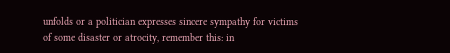unfolds or a politician expresses sincere sympathy for victims of some disaster or atrocity, remember this: in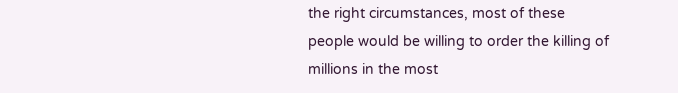the right circumstances, most of these people would be willing to order the killing of millions in the most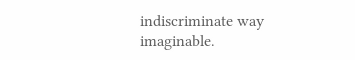indiscriminate way imaginable.